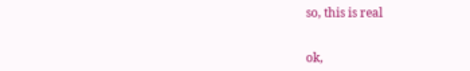so, this is real


ok,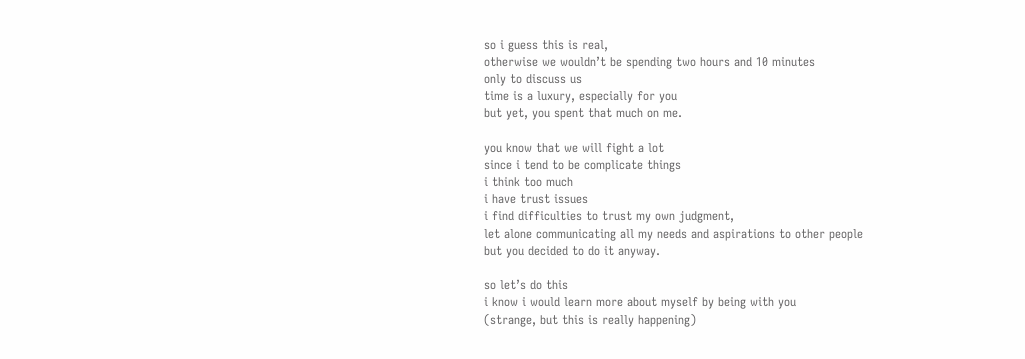so i guess this is real,
otherwise we wouldn’t be spending two hours and 10 minutes
only to discuss us
time is a luxury, especially for you
but yet, you spent that much on me.

you know that we will fight a lot
since i tend to be complicate things
i think too much
i have trust issues
i find difficulties to trust my own judgment,
let alone communicating all my needs and aspirations to other people
but you decided to do it anyway.

so let’s do this
i know i would learn more about myself by being with you
(strange, but this is really happening)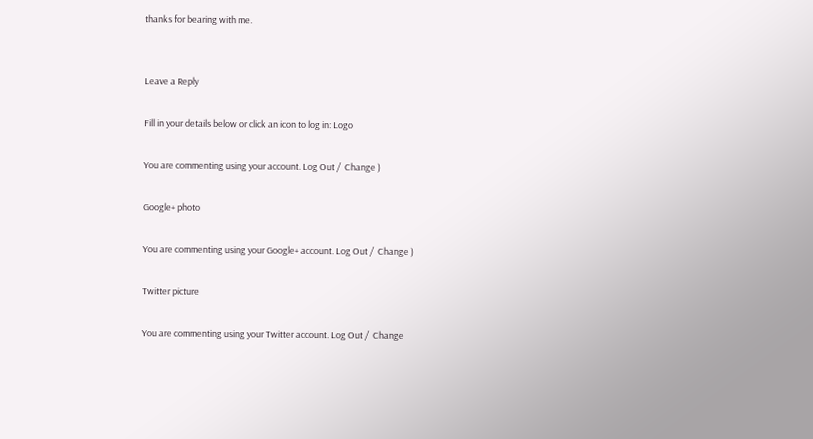thanks for bearing with me.


Leave a Reply

Fill in your details below or click an icon to log in: Logo

You are commenting using your account. Log Out /  Change )

Google+ photo

You are commenting using your Google+ account. Log Out /  Change )

Twitter picture

You are commenting using your Twitter account. Log Out /  Change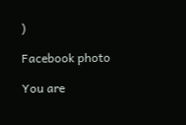)

Facebook photo

You are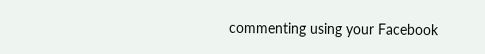commenting using your Facebook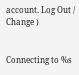account. Log Out /  Change )


Connecting to %s